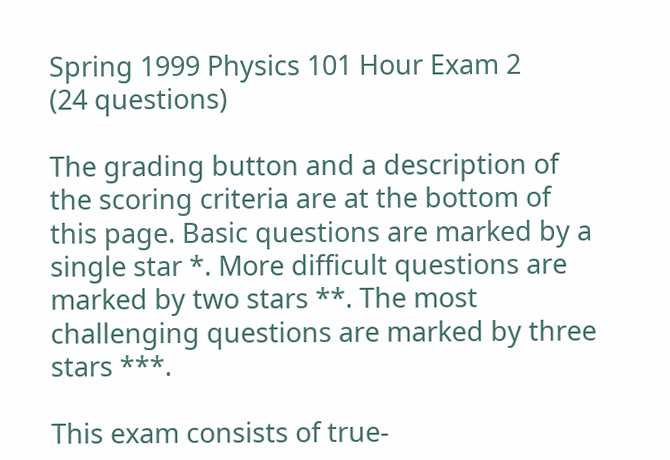Spring 1999 Physics 101 Hour Exam 2
(24 questions)

The grading button and a description of the scoring criteria are at the bottom of this page. Basic questions are marked by a single star *. More difficult questions are marked by two stars **. The most challenging questions are marked by three stars ***.

This exam consists of true-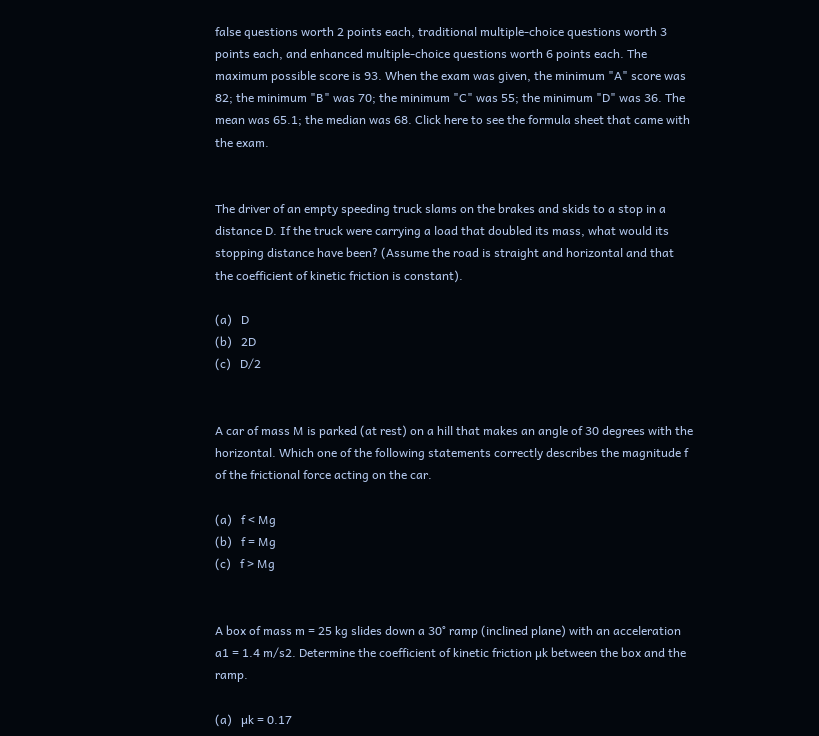false questions worth 2 points each, traditional multiple-choice questions worth 3 points each, and enhanced multiple-choice questions worth 6 points each. The maximum possible score is 93. When the exam was given, the minimum "A" score was 82; the minimum "B" was 70; the minimum "C" was 55; the minimum "D" was 36. The mean was 65.1; the median was 68. Click here to see the formula sheet that came with the exam.


The driver of an empty speeding truck slams on the brakes and skids to a stop in a distance D. If the truck were carrying a load that doubled its mass, what would its stopping distance have been? (Assume the road is straight and horizontal and that the coefficient of kinetic friction is constant).

(a)   D
(b)   2D
(c)   D/2


A car of mass M is parked (at rest) on a hill that makes an angle of 30 degrees with the horizontal. Which one of the following statements correctly describes the magnitude f of the frictional force acting on the car.

(a)   f < Mg
(b)   f = Mg
(c)   f > Mg


A box of mass m = 25 kg slides down a 30° ramp (inclined plane) with an acceleration a1 = 1.4 m/s2. Determine the coefficient of kinetic friction µk between the box and the ramp.

(a)   µk = 0.17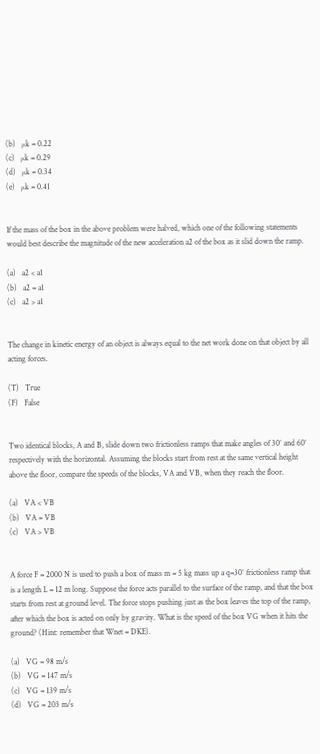(b)   µk = 0.22
(c)   µk = 0.29
(d)   µk = 0.34
(e)   µk = 0.41


If the mass of the box in the above problem were halved, which one of the following statements would best describe the magnitude of the new acceleration a2 of the box as it slid down the ramp.

(a)   a2 < a1
(b)   a2 = a1
(c)   a2 > a1


The change in kinetic energy of an object is always equal to the net work done on that object by all acting forces.

(T)   True
(F)   False


Two identical blocks, A and B, slide down two frictionless ramps that make angles of 30° and 60° respectively with the horizontal. Assuming the blocks start from rest at the same vertical height above the floor, compare the speeds of the blocks, VA and VB, when they reach the floor.

(a)   VA < VB
(b)   VA = VB
(c)   VA > VB


A force F = 2000 N is used to push a box of mass m = 5 kg mass up a q=30° frictionless ramp that is a length L = 12 m long. Suppose the force acts parallel to the surface of the ramp, and that the box starts from rest at ground level. The force stops pushing just as the box leaves the top of the ramp, after which the box is acted on only by gravity. What is the speed of the box VG when it hits the ground? (Hint: remember that Wnet = DKE).

(a)   VG = 98 m/s
(b)   VG = 147 m/s
(c)   VG = 139 m/s
(d)   VG = 203 m/s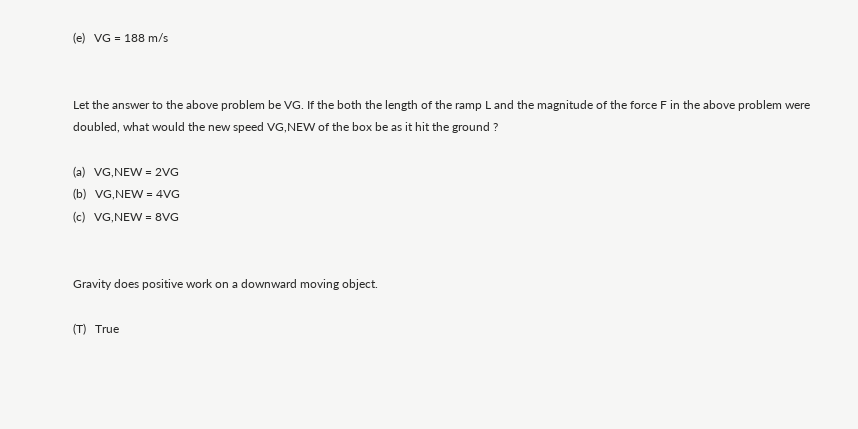(e)   VG = 188 m/s


Let the answer to the above problem be VG. If the both the length of the ramp L and the magnitude of the force F in the above problem were doubled, what would the new speed VG,NEW of the box be as it hit the ground ?

(a)   VG,NEW = 2VG
(b)   VG,NEW = 4VG
(c)   VG,NEW = 8VG


Gravity does positive work on a downward moving object.

(T)   True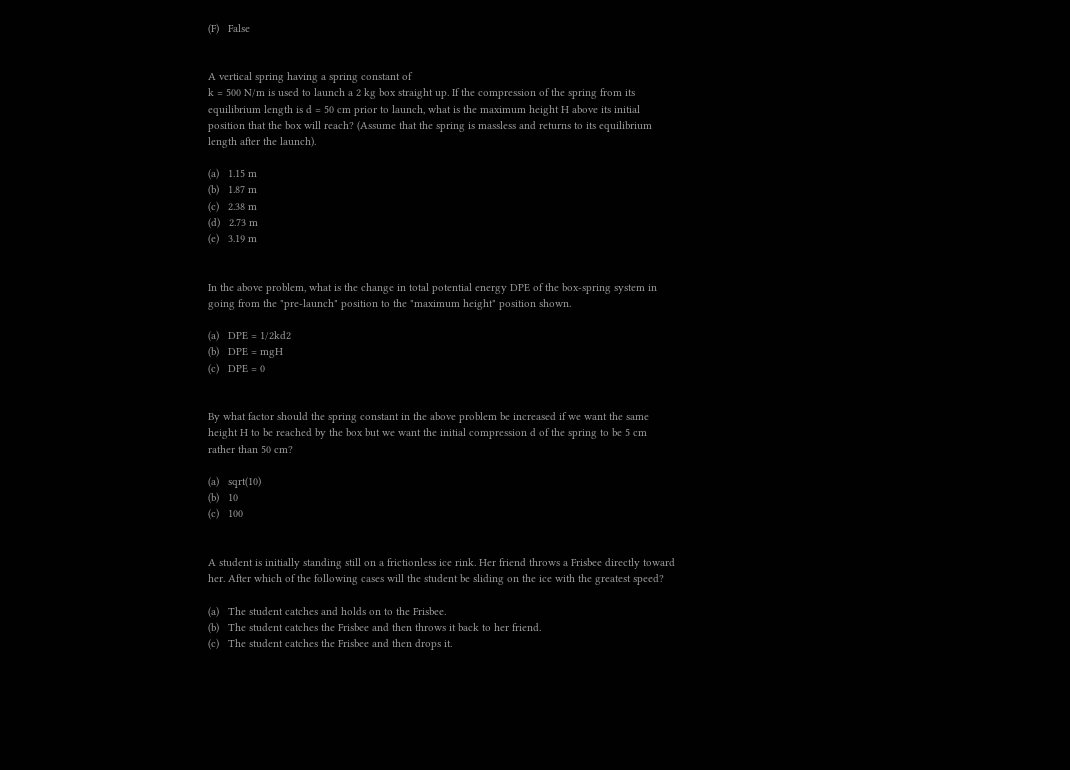(F)   False


A vertical spring having a spring constant of
k = 500 N/m is used to launch a 2 kg box straight up. If the compression of the spring from its equilibrium length is d = 50 cm prior to launch, what is the maximum height H above its initial position that the box will reach? (Assume that the spring is massless and returns to its equilibrium length after the launch).

(a)   1.15 m
(b)   1.87 m
(c)   2.38 m
(d)   2.73 m
(e)   3.19 m


In the above problem, what is the change in total potential energy DPE of the box-spring system in going from the "pre-launch" position to the "maximum height" position shown.

(a)   DPE = 1/2kd2
(b)   DPE = mgH
(c)   DPE = 0


By what factor should the spring constant in the above problem be increased if we want the same height H to be reached by the box but we want the initial compression d of the spring to be 5 cm rather than 50 cm?

(a)   sqrt(10)
(b)   10
(c)   100


A student is initially standing still on a frictionless ice rink. Her friend throws a Frisbee directly toward her. After which of the following cases will the student be sliding on the ice with the greatest speed?

(a)   The student catches and holds on to the Frisbee.
(b)   The student catches the Frisbee and then throws it back to her friend.
(c)   The student catches the Frisbee and then drops it.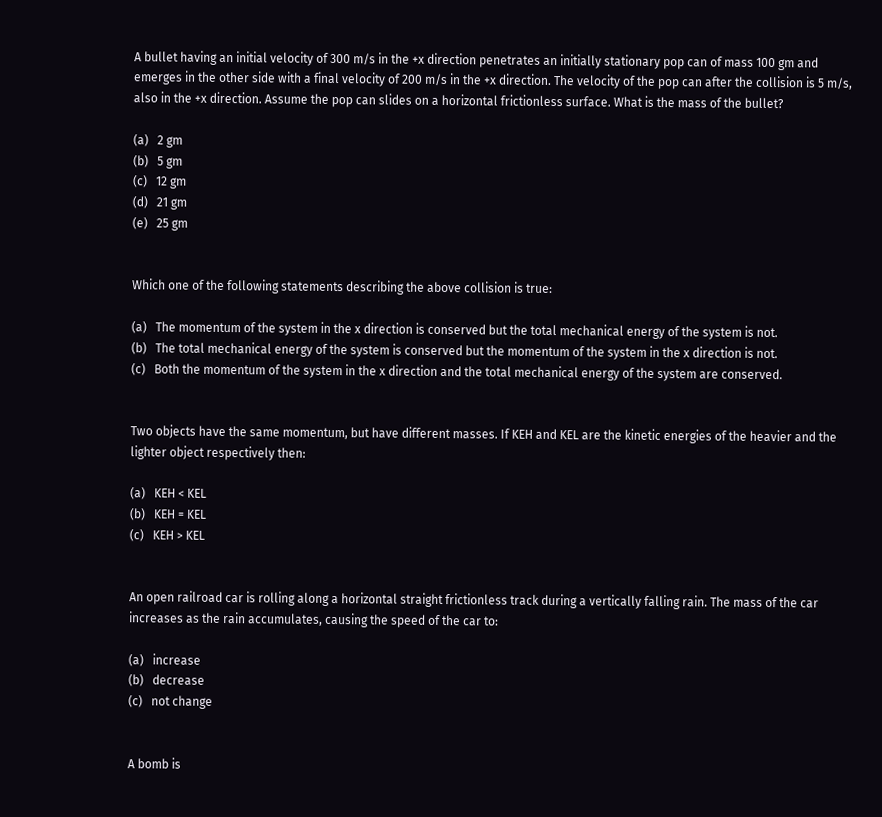A bullet having an initial velocity of 300 m/s in the +x direction penetrates an initially stationary pop can of mass 100 gm and emerges in the other side with a final velocity of 200 m/s in the +x direction. The velocity of the pop can after the collision is 5 m/s, also in the +x direction. Assume the pop can slides on a horizontal frictionless surface. What is the mass of the bullet?

(a)   2 gm
(b)   5 gm
(c)   12 gm
(d)   21 gm
(e)   25 gm


Which one of the following statements describing the above collision is true:

(a)   The momentum of the system in the x direction is conserved but the total mechanical energy of the system is not.
(b)   The total mechanical energy of the system is conserved but the momentum of the system in the x direction is not.
(c)   Both the momentum of the system in the x direction and the total mechanical energy of the system are conserved.


Two objects have the same momentum, but have different masses. If KEH and KEL are the kinetic energies of the heavier and the lighter object respectively then:

(a)   KEH < KEL
(b)   KEH = KEL
(c)   KEH > KEL


An open railroad car is rolling along a horizontal straight frictionless track during a vertically falling rain. The mass of the car increases as the rain accumulates, causing the speed of the car to:

(a)   increase
(b)   decrease
(c)   not change


A bomb is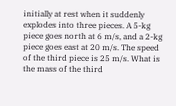initially at rest when it suddenly explodes into three pieces. A 5-kg piece goes north at 6 m/s, and a 2-kg piece goes east at 20 m/s. The speed of the third piece is 25 m/s. What is the mass of the third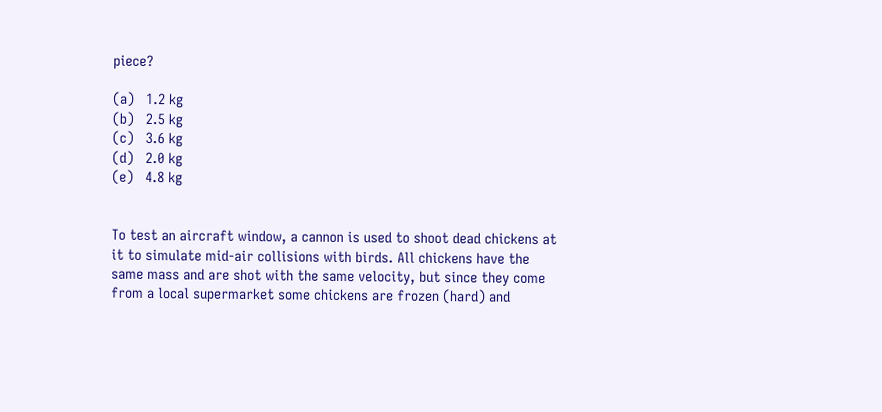piece?

(a)   1.2 kg
(b)   2.5 kg
(c)   3.6 kg
(d)   2.0 kg
(e)   4.8 kg


To test an aircraft window, a cannon is used to shoot dead chickens at it to simulate mid-air collisions with birds. All chickens have the same mass and are shot with the same velocity, but since they come from a local supermarket some chickens are frozen (hard) and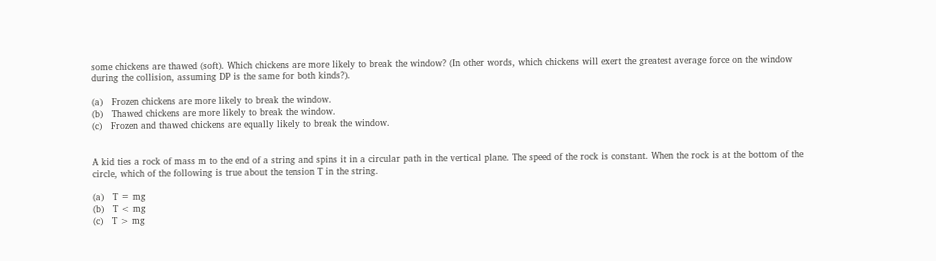some chickens are thawed (soft). Which chickens are more likely to break the window? (In other words, which chickens will exert the greatest average force on the window during the collision, assuming DP is the same for both kinds?).

(a)   Frozen chickens are more likely to break the window.
(b)   Thawed chickens are more likely to break the window.
(c)   Frozen and thawed chickens are equally likely to break the window.


A kid ties a rock of mass m to the end of a string and spins it in a circular path in the vertical plane. The speed of the rock is constant. When the rock is at the bottom of the circle, which of the following is true about the tension T in the string.

(a)   T = mg
(b)   T < mg
(c)   T > mg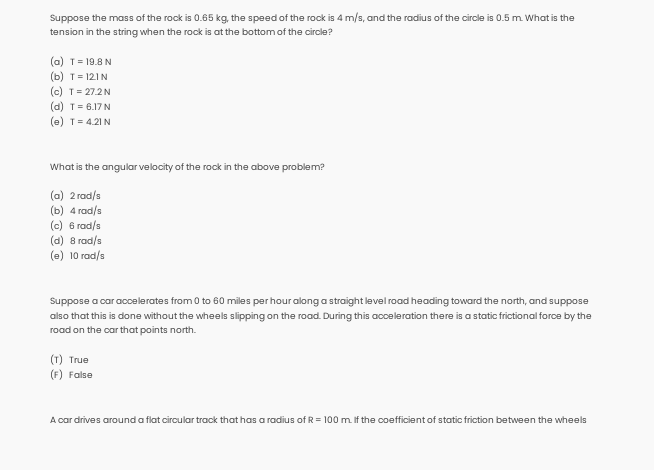Suppose the mass of the rock is 0.65 kg, the speed of the rock is 4 m/s, and the radius of the circle is 0.5 m. What is the tension in the string when the rock is at the bottom of the circle?

(a)   T = 19.8 N
(b)   T = 12.1 N
(c)   T = 27.2 N
(d)   T = 6.17 N
(e)   T = 4.21 N


What is the angular velocity of the rock in the above problem?

(a)   2 rad/s
(b)   4 rad/s
(c)   6 rad/s
(d)   8 rad/s
(e)   10 rad/s


Suppose a car accelerates from 0 to 60 miles per hour along a straight level road heading toward the north, and suppose also that this is done without the wheels slipping on the road. During this acceleration there is a static frictional force by the road on the car that points north.

(T)   True
(F)   False


A car drives around a flat circular track that has a radius of R = 100 m. If the coefficient of static friction between the wheels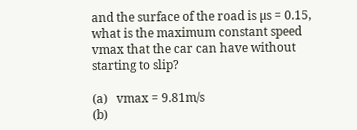and the surface of the road is µs = 0.15, what is the maximum constant speed vmax that the car can have without starting to slip?

(a)   vmax = 9.81m/s
(b)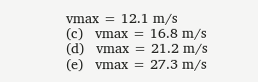vmax = 12.1 m/s
(c)   vmax = 16.8 m/s
(d)   vmax = 21.2 m/s
(e)   vmax = 27.3 m/s